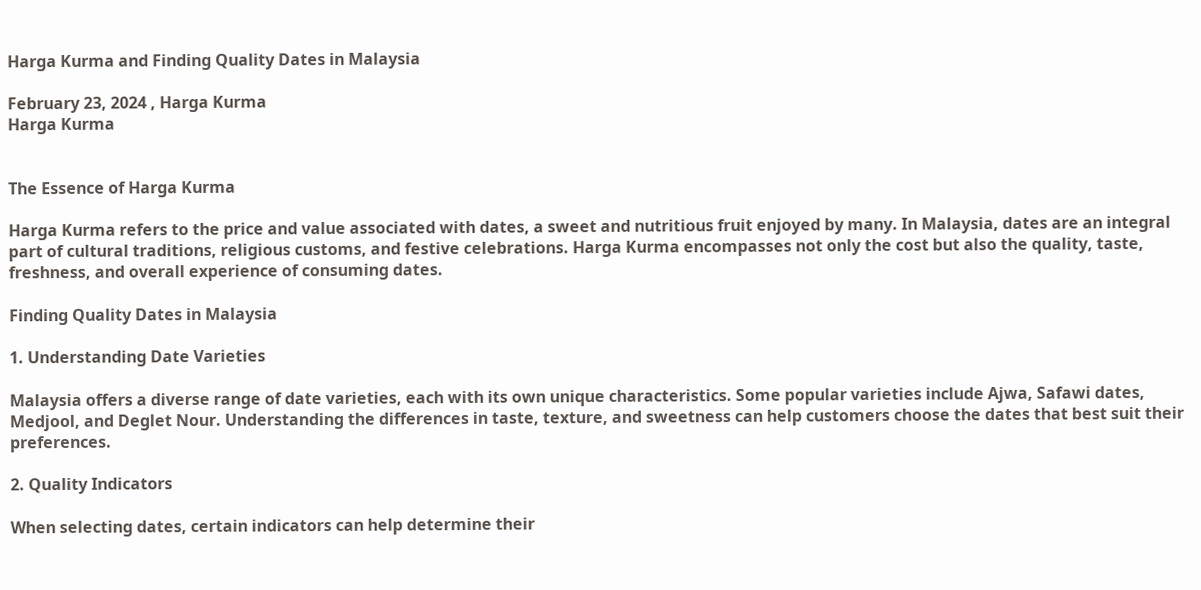Harga Kurma and Finding Quality Dates in Malaysia

February 23, 2024 , Harga Kurma
Harga Kurma


The Essence of Harga Kurma

Harga Kurma refers to the price and value associated with dates, a sweet and nutritious fruit enjoyed by many. In Malaysia, dates are an integral part of cultural traditions, religious customs, and festive celebrations. Harga Kurma encompasses not only the cost but also the quality, taste, freshness, and overall experience of consuming dates.

Finding Quality Dates in Malaysia

1. Understanding Date Varieties

Malaysia offers a diverse range of date varieties, each with its own unique characteristics. Some popular varieties include Ajwa, Safawi dates, Medjool, and Deglet Nour. Understanding the differences in taste, texture, and sweetness can help customers choose the dates that best suit their preferences.

2. Quality Indicators

When selecting dates, certain indicators can help determine their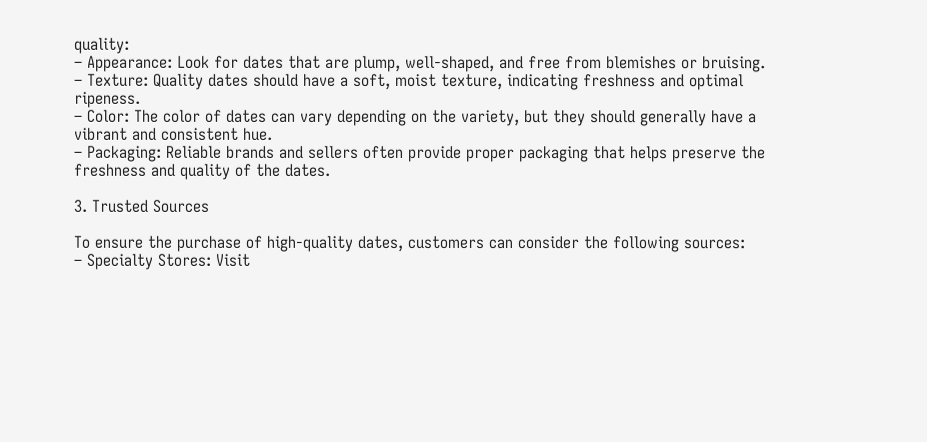quality:
– Appearance: Look for dates that are plump, well-shaped, and free from blemishes or bruising.
– Texture: Quality dates should have a soft, moist texture, indicating freshness and optimal ripeness.
– Color: The color of dates can vary depending on the variety, but they should generally have a vibrant and consistent hue.
– Packaging: Reliable brands and sellers often provide proper packaging that helps preserve the freshness and quality of the dates.

3. Trusted Sources

To ensure the purchase of high-quality dates, customers can consider the following sources:
– Specialty Stores: Visit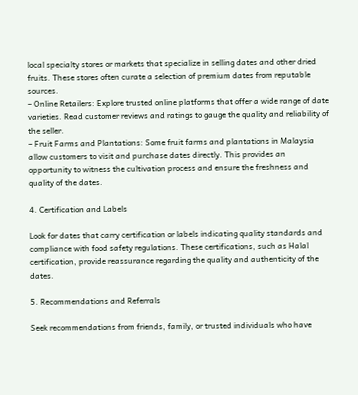local specialty stores or markets that specialize in selling dates and other dried fruits. These stores often curate a selection of premium dates from reputable sources.
– Online Retailers: Explore trusted online platforms that offer a wide range of date varieties. Read customer reviews and ratings to gauge the quality and reliability of the seller.
– Fruit Farms and Plantations: Some fruit farms and plantations in Malaysia allow customers to visit and purchase dates directly. This provides an opportunity to witness the cultivation process and ensure the freshness and quality of the dates.

4. Certification and Labels

Look for dates that carry certification or labels indicating quality standards and compliance with food safety regulations. These certifications, such as Halal certification, provide reassurance regarding the quality and authenticity of the dates.

5. Recommendations and Referrals

Seek recommendations from friends, family, or trusted individuals who have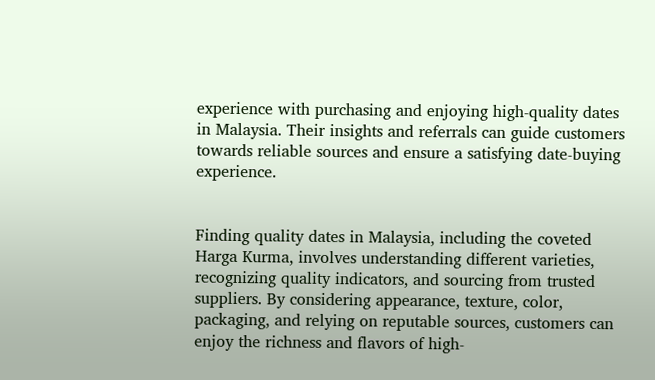experience with purchasing and enjoying high-quality dates in Malaysia. Their insights and referrals can guide customers towards reliable sources and ensure a satisfying date-buying experience.


Finding quality dates in Malaysia, including the coveted Harga Kurma, involves understanding different varieties, recognizing quality indicators, and sourcing from trusted suppliers. By considering appearance, texture, color, packaging, and relying on reputable sources, customers can enjoy the richness and flavors of high-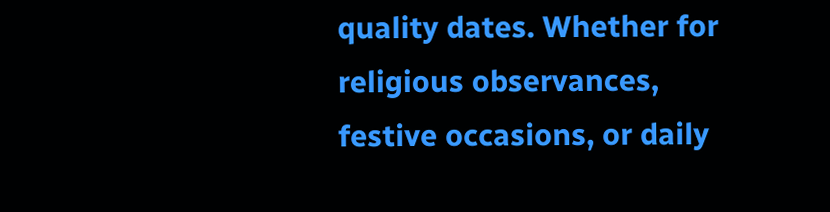quality dates. Whether for religious observances, festive occasions, or daily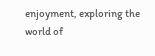enjoyment, exploring the world of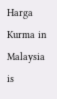Harga Kurma in Malaysia is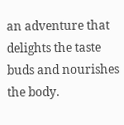an adventure that delights the taste buds and nourishes the body.